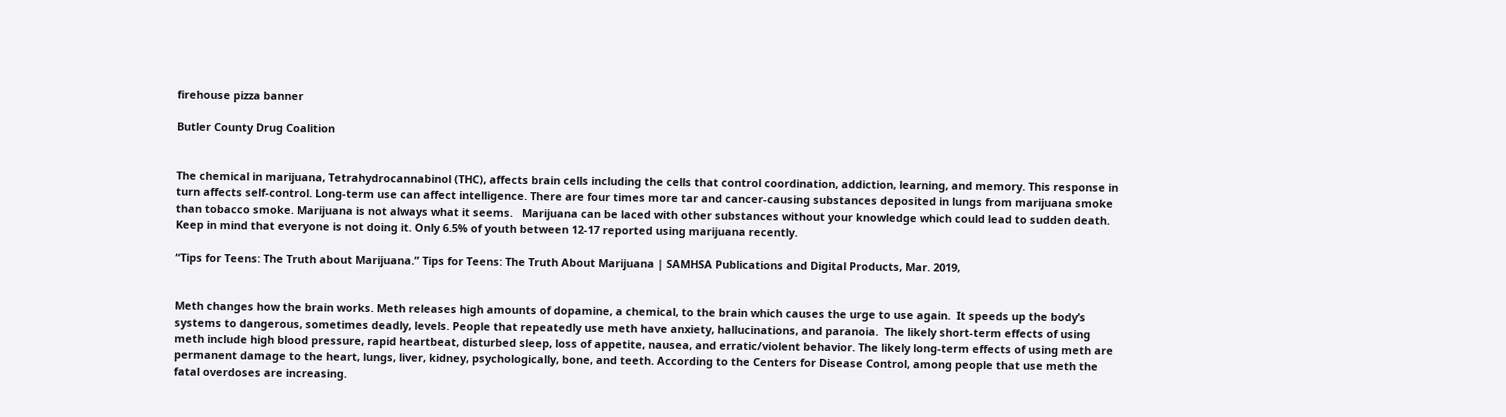firehouse pizza banner

Butler County Drug Coalition


The chemical in marijuana, Tetrahydrocannabinol (THC), affects brain cells including the cells that control coordination, addiction, learning, and memory. This response in turn affects self-control. Long-term use can affect intelligence. There are four times more tar and cancer-causing substances deposited in lungs from marijuana smoke than tobacco smoke. Marijuana is not always what it seems.   Marijuana can be laced with other substances without your knowledge which could lead to sudden death. Keep in mind that everyone is not doing it. Only 6.5% of youth between 12-17 reported using marijuana recently.

“Tips for Teens: The Truth about Marijuana.” Tips for Teens: The Truth About Marijuana | SAMHSA Publications and Digital Products, Mar. 2019,


Meth changes how the brain works. Meth releases high amounts of dopamine, a chemical, to the brain which causes the urge to use again.  It speeds up the body’s systems to dangerous, sometimes deadly, levels. People that repeatedly use meth have anxiety, hallucinations, and paranoia.  The likely short-term effects of using meth include high blood pressure, rapid heartbeat, disturbed sleep, loss of appetite, nausea, and erratic/violent behavior. The likely long-term effects of using meth are permanent damage to the heart, lungs, liver, kidney, psychologically, bone, and teeth. According to the Centers for Disease Control, among people that use meth the fatal overdoses are increasing.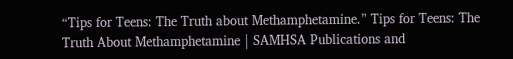“Tips for Teens: The Truth about Methamphetamine.” Tips for Teens: The Truth About Methamphetamine | SAMHSA Publications and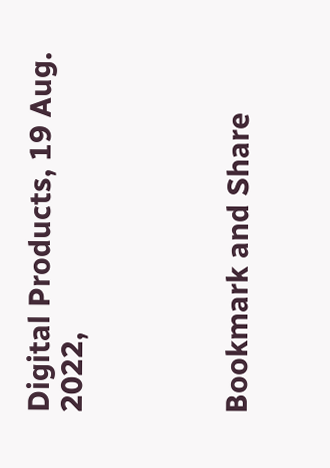Digital Products, 19 Aug. 2022,




Bookmark and Share